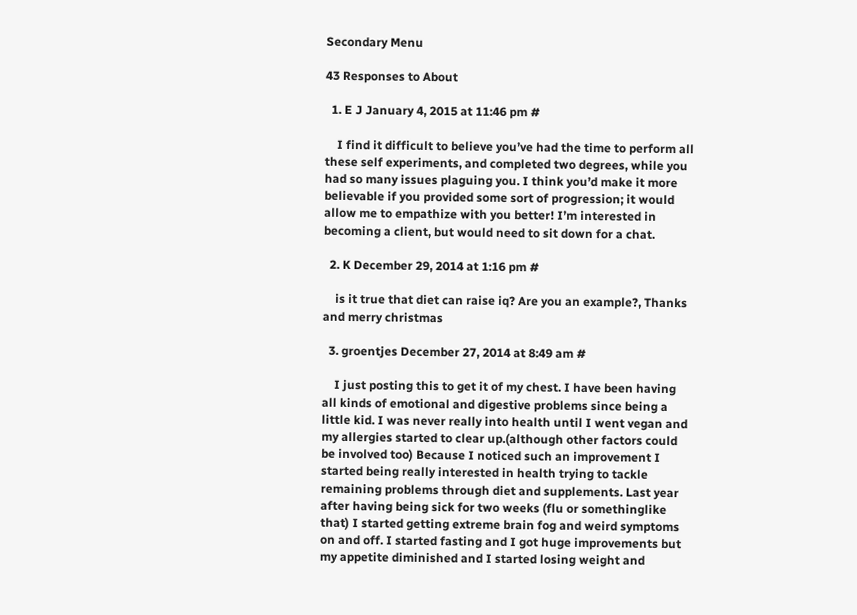Secondary Menu

43 Responses to About

  1. E J January 4, 2015 at 11:46 pm #

    I find it difficult to believe you’ve had the time to perform all these self experiments, and completed two degrees, while you had so many issues plaguing you. I think you’d make it more believable if you provided some sort of progression; it would allow me to empathize with you better! I’m interested in becoming a client, but would need to sit down for a chat.

  2. K December 29, 2014 at 1:16 pm #

    is it true that diet can raise iq? Are you an example?, Thanks and merry christmas

  3. groentjes December 27, 2014 at 8:49 am #

    I just posting this to get it of my chest. I have been having all kinds of emotional and digestive problems since being a little kid. I was never really into health until I went vegan and my allergies started to clear up.(although other factors could be involved too) Because I noticed such an improvement I started being really interested in health trying to tackle remaining problems through diet and supplements. Last year after having being sick for two weeks (flu or somethinglike that) I started getting extreme brain fog and weird symptoms on and off. I started fasting and I got huge improvements but my appetite diminished and I started losing weight and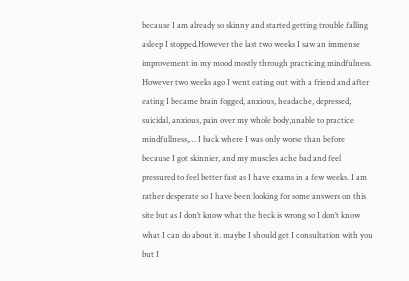because I am already so skinny and started getting trouble falling asleep I stopped.However the last two weeks I saw an immense improvement in my mood mostly through practicing mindfulness. However two weeks ago I went eating out with a friend and after eating I became brain fogged, anxious, headache, depressed, suicidal, anxious, pain over my whole body,unable to practice mindfullness,… I back where I was only worse than before because I got skinnier, and my muscles ache bad and feel pressured to feel better fast as I have exams in a few weeks. I am rather desperate so I have been looking for some answers on this site but as I don’t know what the heck is wrong so I don’t know what I can do about it. maybe I should get I consultation with you but I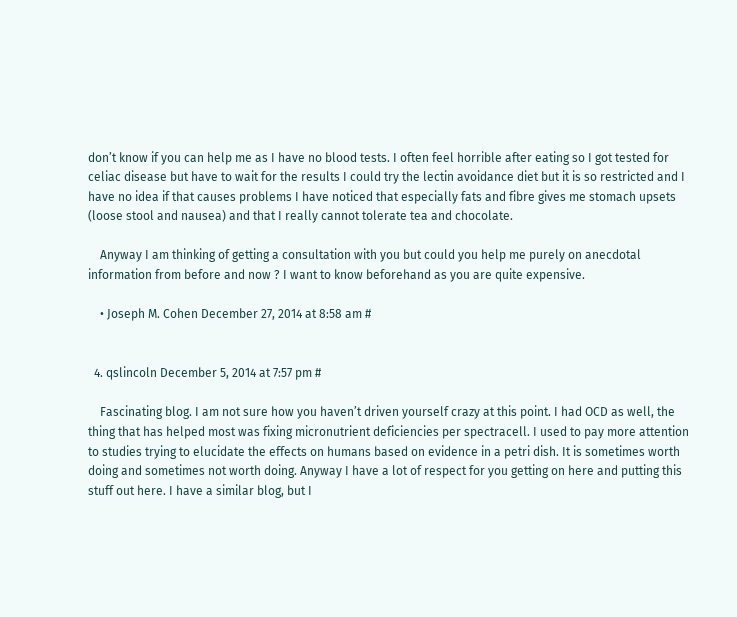don’t know if you can help me as I have no blood tests. I often feel horrible after eating so I got tested for celiac disease but have to wait for the results I could try the lectin avoidance diet but it is so restricted and I have no idea if that causes problems I have noticed that especially fats and fibre gives me stomach upsets (loose stool and nausea) and that I really cannot tolerate tea and chocolate.

    Anyway I am thinking of getting a consultation with you but could you help me purely on anecdotal information from before and now ? I want to know beforehand as you are quite expensive.

    • Joseph M. Cohen December 27, 2014 at 8:58 am #


  4. qslincoln December 5, 2014 at 7:57 pm #

    Fascinating blog. I am not sure how you haven’t driven yourself crazy at this point. I had OCD as well, the thing that has helped most was fixing micronutrient deficiencies per spectracell. I used to pay more attention to studies trying to elucidate the effects on humans based on evidence in a petri dish. It is sometimes worth doing and sometimes not worth doing. Anyway I have a lot of respect for you getting on here and putting this stuff out here. I have a similar blog, but I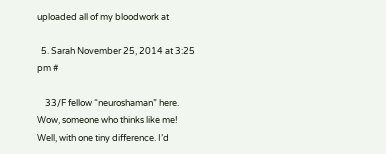uploaded all of my bloodwork at

  5. Sarah November 25, 2014 at 3:25 pm #

    33/F fellow “neuroshaman” here. Wow, someone who thinks like me! Well, with one tiny difference. I’d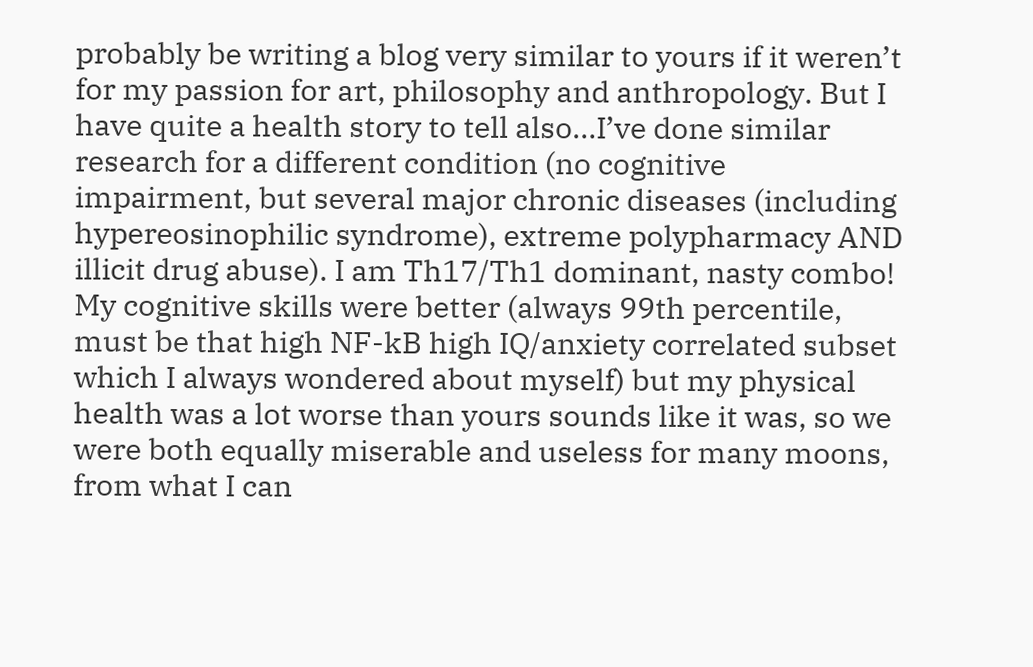probably be writing a blog very similar to yours if it weren’t for my passion for art, philosophy and anthropology. But I have quite a health story to tell also…I’ve done similar research for a different condition (no cognitive impairment, but several major chronic diseases (including hypereosinophilic syndrome), extreme polypharmacy AND illicit drug abuse). I am Th17/Th1 dominant, nasty combo! My cognitive skills were better (always 99th percentile, must be that high NF-kB high IQ/anxiety correlated subset which I always wondered about myself) but my physical health was a lot worse than yours sounds like it was, so we were both equally miserable and useless for many moons, from what I can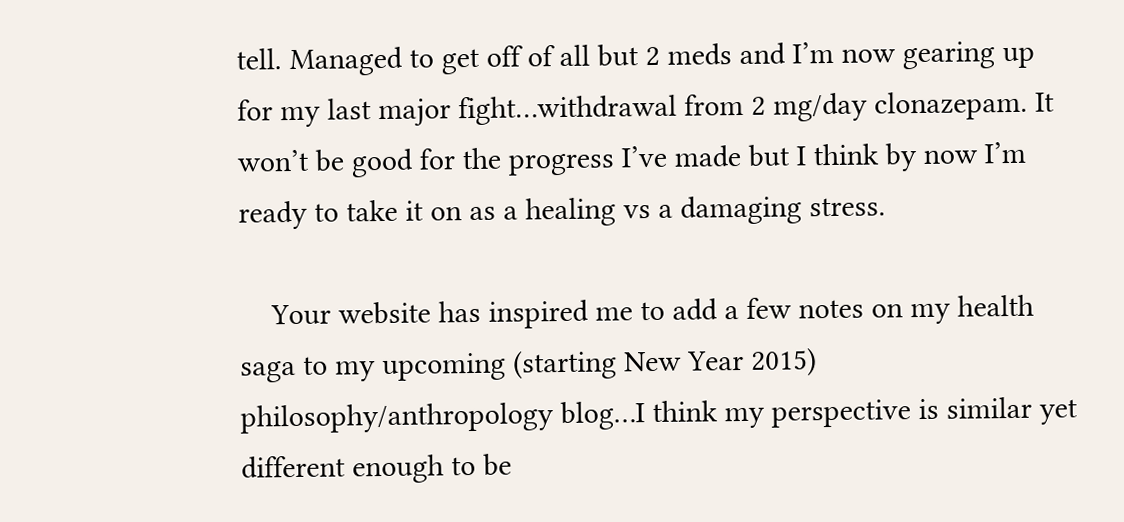tell. Managed to get off of all but 2 meds and I’m now gearing up for my last major fight…withdrawal from 2 mg/day clonazepam. It won’t be good for the progress I’ve made but I think by now I’m ready to take it on as a healing vs a damaging stress.

    Your website has inspired me to add a few notes on my health saga to my upcoming (starting New Year 2015) philosophy/anthropology blog…I think my perspective is similar yet different enough to be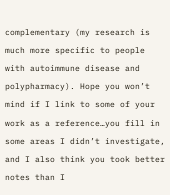complementary (my research is much more specific to people with autoimmune disease and polypharmacy). Hope you won’t mind if I link to some of your work as a reference…you fill in some areas I didn’t investigate, and I also think you took better notes than I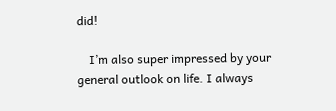did!

    I’m also super impressed by your general outlook on life. I always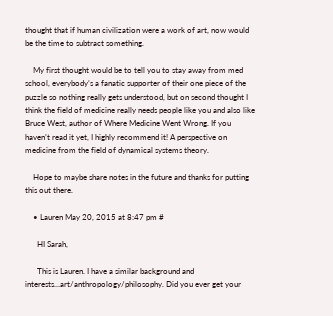thought that if human civilization were a work of art, now would be the time to subtract something.

    My first thought would be to tell you to stay away from med school, everybody’s a fanatic supporter of their one piece of the puzzle so nothing really gets understood, but on second thought I think the field of medicine really needs people like you and also like Bruce West, author of Where Medicine Went Wrong. If you haven’t read it yet, I highly recommend it! A perspective on medicine from the field of dynamical systems theory.

    Hope to maybe share notes in the future and thanks for putting this out there.

    • Lauren May 20, 2015 at 8:47 pm #

      HI Sarah,

      This is Lauren. I have a similar background and interests…art/anthropology/philosophy. Did you ever get your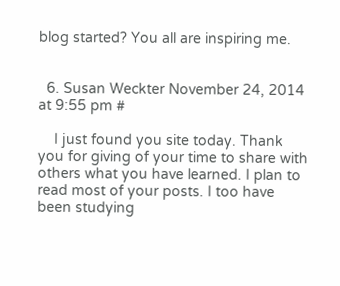blog started? You all are inspiring me.


  6. Susan Weckter November 24, 2014 at 9:55 pm #

    I just found you site today. Thank you for giving of your time to share with others what you have learned. I plan to read most of your posts. I too have been studying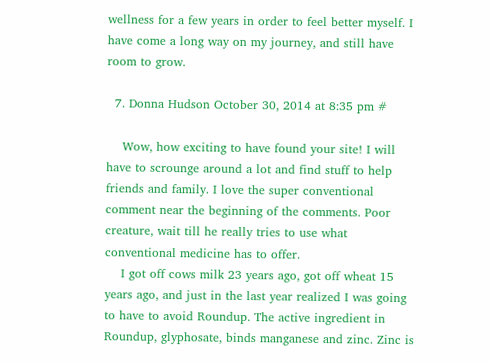wellness for a few years in order to feel better myself. I have come a long way on my journey, and still have room to grow.

  7. Donna Hudson October 30, 2014 at 8:35 pm #

    Wow, how exciting to have found your site! I will have to scrounge around a lot and find stuff to help friends and family. I love the super conventional comment near the beginning of the comments. Poor creature, wait till he really tries to use what conventional medicine has to offer.
    I got off cows milk 23 years ago, got off wheat 15 years ago, and just in the last year realized I was going to have to avoid Roundup. The active ingredient in Roundup, glyphosate, binds manganese and zinc. Zinc is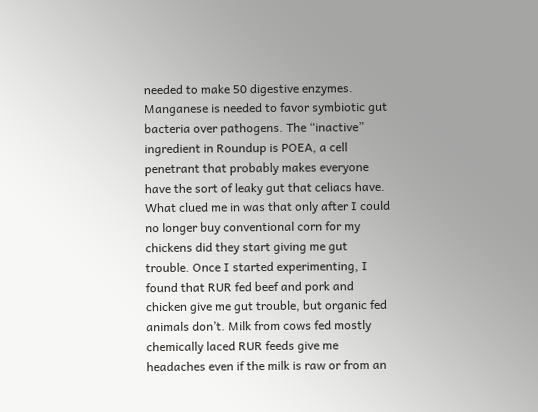needed to make 50 digestive enzymes. Manganese is needed to favor symbiotic gut bacteria over pathogens. The “inactive” ingredient in Roundup is POEA, a cell penetrant that probably makes everyone have the sort of leaky gut that celiacs have. What clued me in was that only after I could no longer buy conventional corn for my chickens did they start giving me gut trouble. Once I started experimenting, I found that RUR fed beef and pork and chicken give me gut trouble, but organic fed animals don’t. Milk from cows fed mostly chemically laced RUR feeds give me headaches even if the milk is raw or from an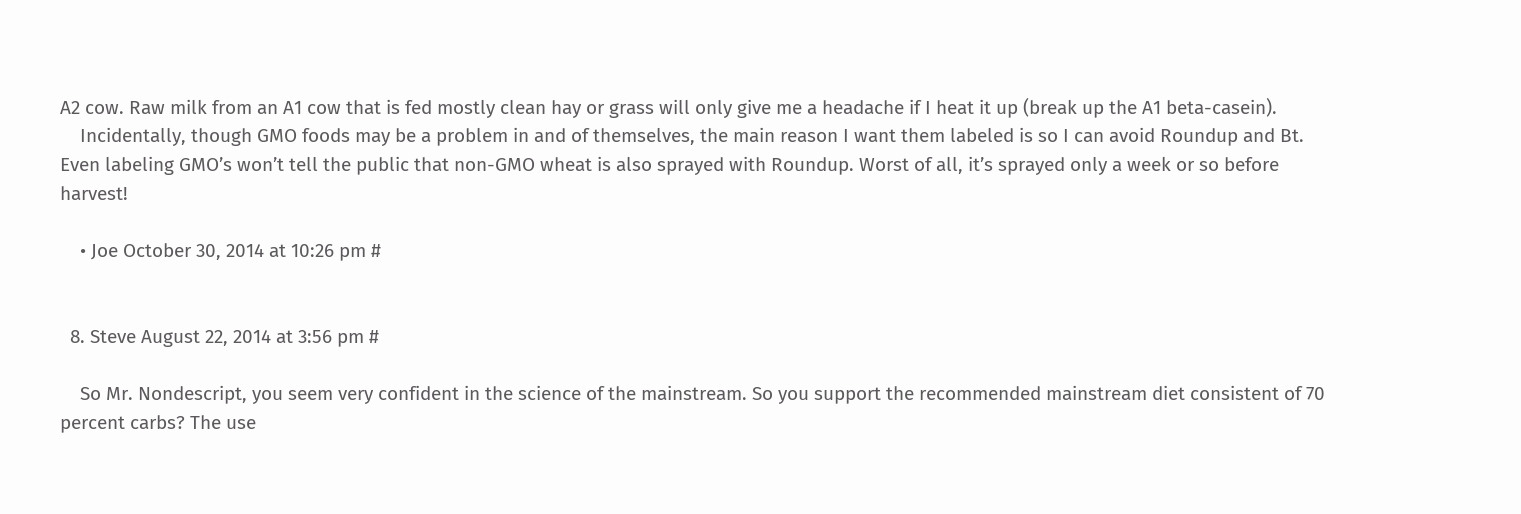A2 cow. Raw milk from an A1 cow that is fed mostly clean hay or grass will only give me a headache if I heat it up (break up the A1 beta-casein).
    Incidentally, though GMO foods may be a problem in and of themselves, the main reason I want them labeled is so I can avoid Roundup and Bt. Even labeling GMO’s won’t tell the public that non-GMO wheat is also sprayed with Roundup. Worst of all, it’s sprayed only a week or so before harvest!

    • Joe October 30, 2014 at 10:26 pm #


  8. Steve August 22, 2014 at 3:56 pm #

    So Mr. Nondescript, you seem very confident in the science of the mainstream. So you support the recommended mainstream diet consistent of 70 percent carbs? The use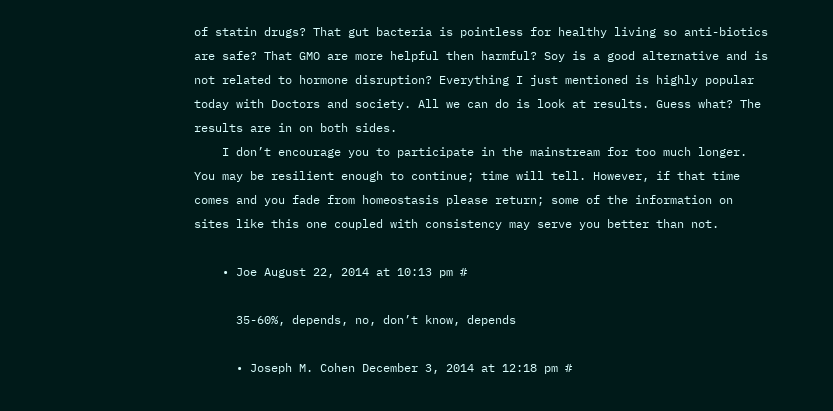of statin drugs? That gut bacteria is pointless for healthy living so anti-biotics are safe? That GMO are more helpful then harmful? Soy is a good alternative and is not related to hormone disruption? Everything I just mentioned is highly popular today with Doctors and society. All we can do is look at results. Guess what? The results are in on both sides.
    I don’t encourage you to participate in the mainstream for too much longer. You may be resilient enough to continue; time will tell. However, if that time comes and you fade from homeostasis please return; some of the information on sites like this one coupled with consistency may serve you better than not.

    • Joe August 22, 2014 at 10:13 pm #

      35-60%, depends, no, don’t know, depends

      • Joseph M. Cohen December 3, 2014 at 12:18 pm #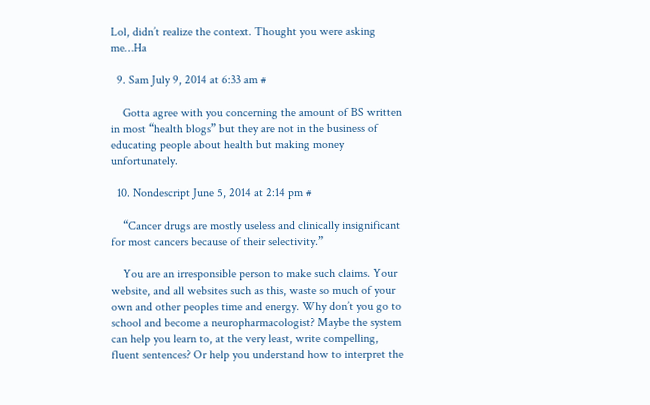Lol, didn’t realize the context. Thought you were asking me…Ha

  9. Sam July 9, 2014 at 6:33 am #

    Gotta agree with you concerning the amount of BS written in most “health blogs” but they are not in the business of educating people about health but making money unfortunately.

  10. Nondescript June 5, 2014 at 2:14 pm #

    “Cancer drugs are mostly useless and clinically insignificant for most cancers because of their selectivity.”

    You are an irresponsible person to make such claims. Your website, and all websites such as this, waste so much of your own and other peoples time and energy. Why don’t you go to school and become a neuropharmacologist? Maybe the system can help you learn to, at the very least, write compelling, fluent sentences? Or help you understand how to interpret the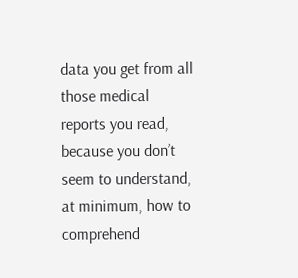data you get from all those medical reports you read, because you don’t seem to understand, at minimum, how to comprehend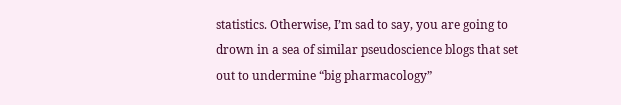statistics. Otherwise, I’m sad to say, you are going to drown in a sea of similar pseudoscience blogs that set out to undermine “big pharmacology”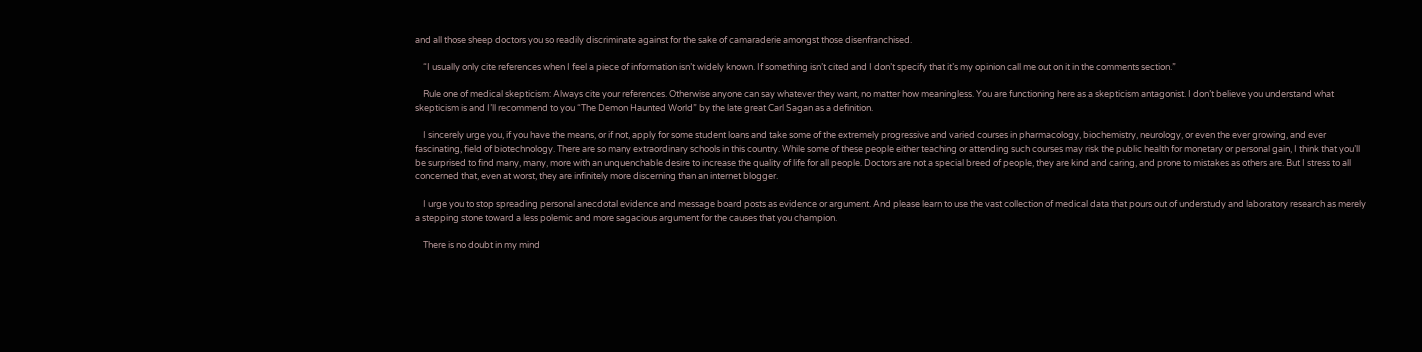and all those sheep doctors you so readily discriminate against for the sake of camaraderie amongst those disenfranchised.

    “I usually only cite references when I feel a piece of information isn’t widely known. If something isn’t cited and I don’t specify that it’s my opinion call me out on it in the comments section.”

    Rule one of medical skepticism: Always cite your references. Otherwise anyone can say whatever they want, no matter how meaningless. You are functioning here as a skepticism antagonist. I don’t believe you understand what skepticism is and I’ll recommend to you “The Demon Haunted World” by the late great Carl Sagan as a definition.

    I sincerely urge you, if you have the means, or if not, apply for some student loans and take some of the extremely progressive and varied courses in pharmacology, biochemistry, neurology, or even the ever growing, and ever fascinating, field of biotechnology. There are so many extraordinary schools in this country. While some of these people either teaching or attending such courses may risk the public health for monetary or personal gain, I think that you’ll be surprised to find many, many, more with an unquenchable desire to increase the quality of life for all people. Doctors are not a special breed of people, they are kind and caring, and prone to mistakes as others are. But I stress to all concerned that, even at worst, they are infinitely more discerning than an internet blogger.

    I urge you to stop spreading personal anecdotal evidence and message board posts as evidence or argument. And please learn to use the vast collection of medical data that pours out of understudy and laboratory research as merely a stepping stone toward a less polemic and more sagacious argument for the causes that you champion.

    There is no doubt in my mind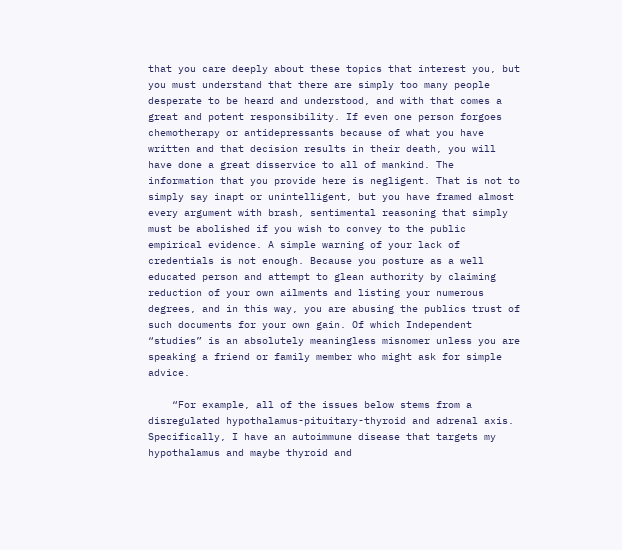that you care deeply about these topics that interest you, but you must understand that there are simply too many people desperate to be heard and understood, and with that comes a great and potent responsibility. If even one person forgoes chemotherapy or antidepressants because of what you have written and that decision results in their death, you will have done a great disservice to all of mankind. The information that you provide here is negligent. That is not to simply say inapt or unintelligent, but you have framed almost every argument with brash, sentimental reasoning that simply must be abolished if you wish to convey to the public empirical evidence. A simple warning of your lack of credentials is not enough. Because you posture as a well educated person and attempt to glean authority by claiming reduction of your own ailments and listing your numerous degrees, and in this way, you are abusing the publics trust of such documents for your own gain. Of which Independent “studies” is an absolutely meaningless misnomer unless you are speaking a friend or family member who might ask for simple advice.

    “For example, all of the issues below stems from a disregulated hypothalamus-pituitary-thyroid and adrenal axis. Specifically, I have an autoimmune disease that targets my hypothalamus and maybe thyroid and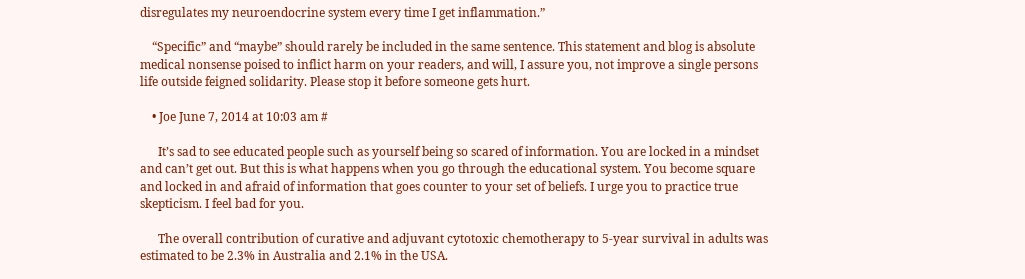disregulates my neuroendocrine system every time I get inflammation.”

    “Specific” and “maybe” should rarely be included in the same sentence. This statement and blog is absolute medical nonsense poised to inflict harm on your readers, and will, I assure you, not improve a single persons life outside feigned solidarity. Please stop it before someone gets hurt.

    • Joe June 7, 2014 at 10:03 am #

      It’s sad to see educated people such as yourself being so scared of information. You are locked in a mindset and can’t get out. But this is what happens when you go through the educational system. You become square and locked in and afraid of information that goes counter to your set of beliefs. I urge you to practice true skepticism. I feel bad for you.

      The overall contribution of curative and adjuvant cytotoxic chemotherapy to 5-year survival in adults was estimated to be 2.3% in Australia and 2.1% in the USA.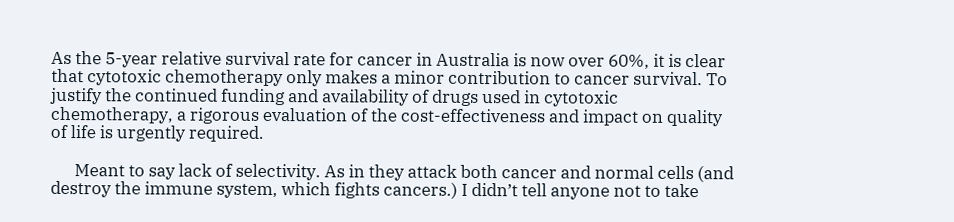As the 5-year relative survival rate for cancer in Australia is now over 60%, it is clear that cytotoxic chemotherapy only makes a minor contribution to cancer survival. To justify the continued funding and availability of drugs used in cytotoxic chemotherapy, a rigorous evaluation of the cost-effectiveness and impact on quality of life is urgently required.

      Meant to say lack of selectivity. As in they attack both cancer and normal cells (and destroy the immune system, which fights cancers.) I didn’t tell anyone not to take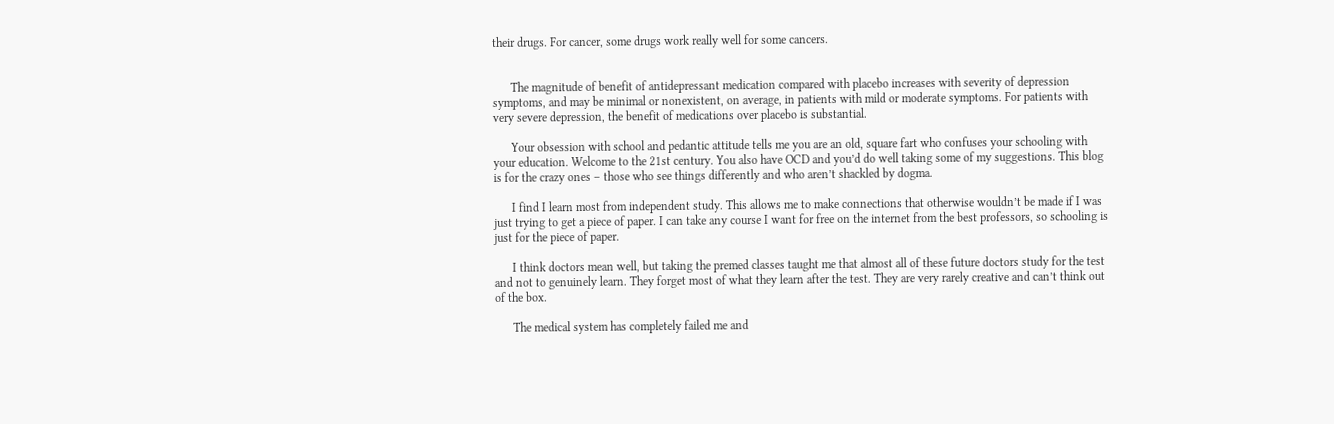their drugs. For cancer, some drugs work really well for some cancers.


      The magnitude of benefit of antidepressant medication compared with placebo increases with severity of depression symptoms, and may be minimal or nonexistent, on average, in patients with mild or moderate symptoms. For patients with very severe depression, the benefit of medications over placebo is substantial.

      Your obsession with school and pedantic attitude tells me you are an old, square fart who confuses your schooling with your education. Welcome to the 21st century. You also have OCD and you’d do well taking some of my suggestions. This blog is for the crazy ones – those who see things differently and who aren’t shackled by dogma.

      I find I learn most from independent study. This allows me to make connections that otherwise wouldn’t be made if I was just trying to get a piece of paper. I can take any course I want for free on the internet from the best professors, so schooling is just for the piece of paper.

      I think doctors mean well, but taking the premed classes taught me that almost all of these future doctors study for the test and not to genuinely learn. They forget most of what they learn after the test. They are very rarely creative and can’t think out of the box.

      The medical system has completely failed me and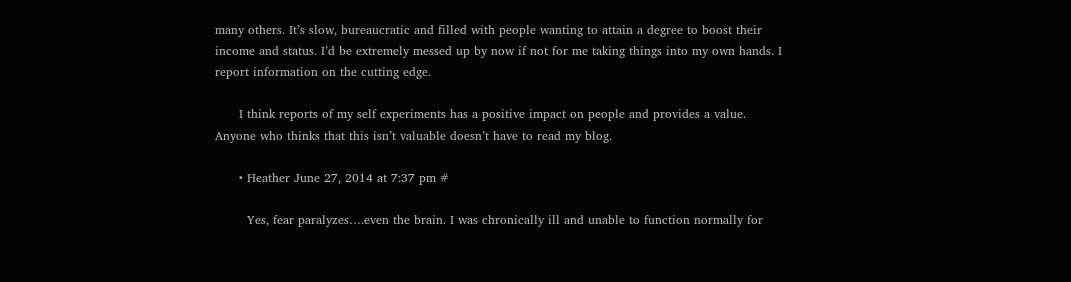many others. It’s slow, bureaucratic and filled with people wanting to attain a degree to boost their income and status. I’d be extremely messed up by now if not for me taking things into my own hands. I report information on the cutting edge.

      I think reports of my self experiments has a positive impact on people and provides a value. Anyone who thinks that this isn’t valuable doesn’t have to read my blog.

      • Heather June 27, 2014 at 7:37 pm #

        Yes, fear paralyzes….even the brain. I was chronically ill and unable to function normally for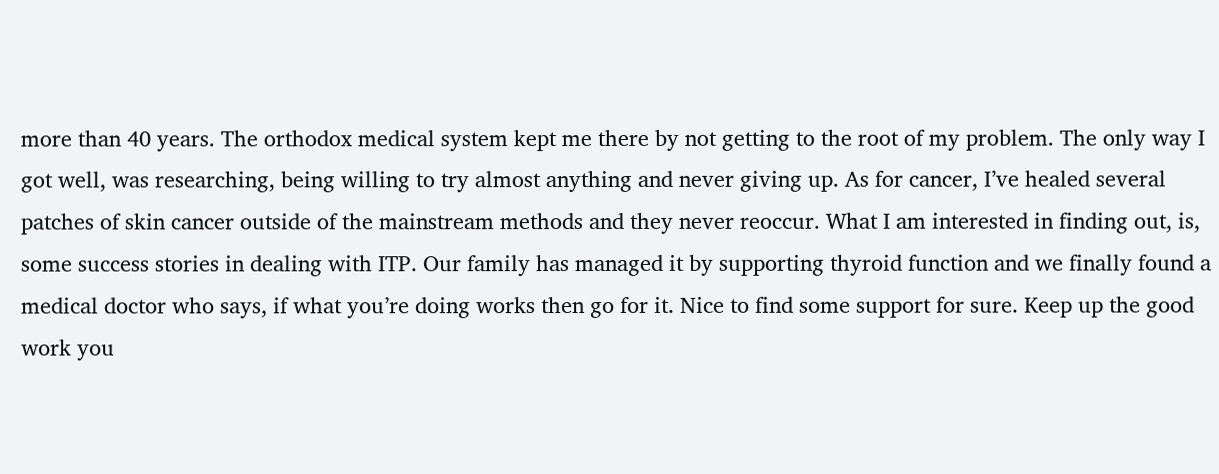more than 40 years. The orthodox medical system kept me there by not getting to the root of my problem. The only way I got well, was researching, being willing to try almost anything and never giving up. As for cancer, I’ve healed several patches of skin cancer outside of the mainstream methods and they never reoccur. What I am interested in finding out, is, some success stories in dealing with ITP. Our family has managed it by supporting thyroid function and we finally found a medical doctor who says, if what you’re doing works then go for it. Nice to find some support for sure. Keep up the good work you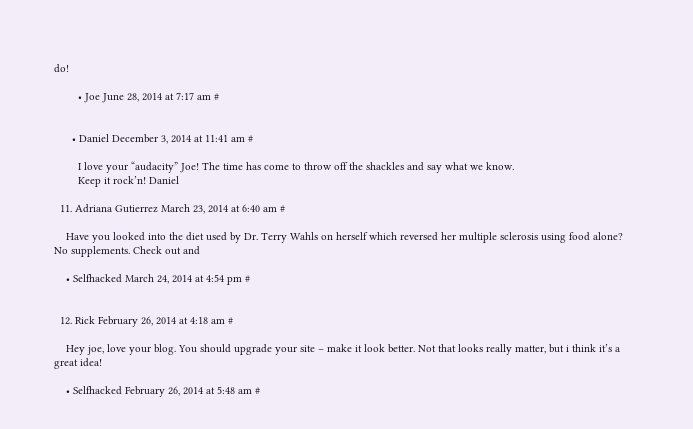do!

        • Joe June 28, 2014 at 7:17 am #


      • Daniel December 3, 2014 at 11:41 am #

        I love your “audacity” Joe! The time has come to throw off the shackles and say what we know.
        Keep it rock’n! Daniel

  11. Adriana Gutierrez March 23, 2014 at 6:40 am #

    Have you looked into the diet used by Dr. Terry Wahls on herself which reversed her multiple sclerosis using food alone? No supplements. Check out and

    • Selfhacked March 24, 2014 at 4:54 pm #


  12. Rick February 26, 2014 at 4:18 am #

    Hey joe, love your blog. You should upgrade your site – make it look better. Not that looks really matter, but i think it’s a great idea!

    • Selfhacked February 26, 2014 at 5:48 am #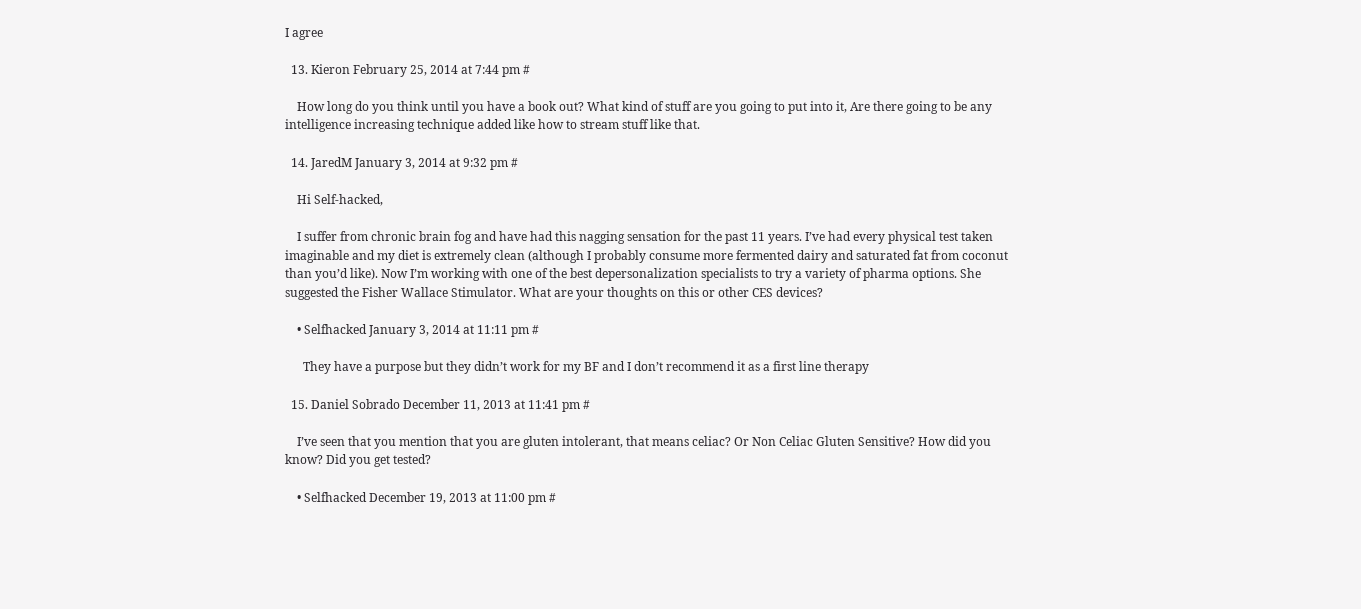I agree

  13. Kieron February 25, 2014 at 7:44 pm #

    How long do you think until you have a book out? What kind of stuff are you going to put into it, Are there going to be any intelligence increasing technique added like how to stream stuff like that.

  14. JaredM January 3, 2014 at 9:32 pm #

    Hi Self-hacked,

    I suffer from chronic brain fog and have had this nagging sensation for the past 11 years. I’ve had every physical test taken imaginable and my diet is extremely clean (although I probably consume more fermented dairy and saturated fat from coconut than you’d like). Now I’m working with one of the best depersonalization specialists to try a variety of pharma options. She suggested the Fisher Wallace Stimulator. What are your thoughts on this or other CES devices?

    • Selfhacked January 3, 2014 at 11:11 pm #

      They have a purpose but they didn’t work for my BF and I don’t recommend it as a first line therapy

  15. Daniel Sobrado December 11, 2013 at 11:41 pm #

    I’ve seen that you mention that you are gluten intolerant, that means celiac? Or Non Celiac Gluten Sensitive? How did you know? Did you get tested?

    • Selfhacked December 19, 2013 at 11:00 pm #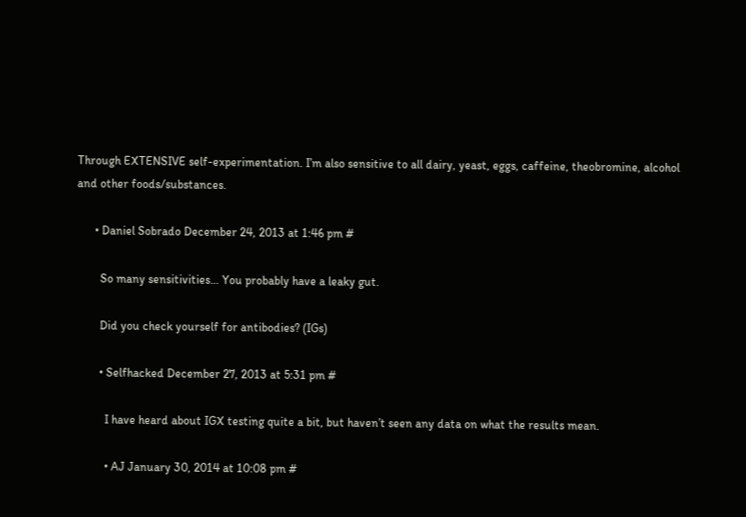Through EXTENSIVE self-experimentation. I’m also sensitive to all dairy, yeast, eggs, caffeine, theobromine, alcohol and other foods/substances.

      • Daniel Sobrado December 24, 2013 at 1:46 pm #

        So many sensitivities… You probably have a leaky gut.

        Did you check yourself for antibodies? (IGs)

        • Selfhacked December 27, 2013 at 5:31 pm #

          I have heard about IGX testing quite a bit, but haven’t seen any data on what the results mean.

          • AJ January 30, 2014 at 10:08 pm #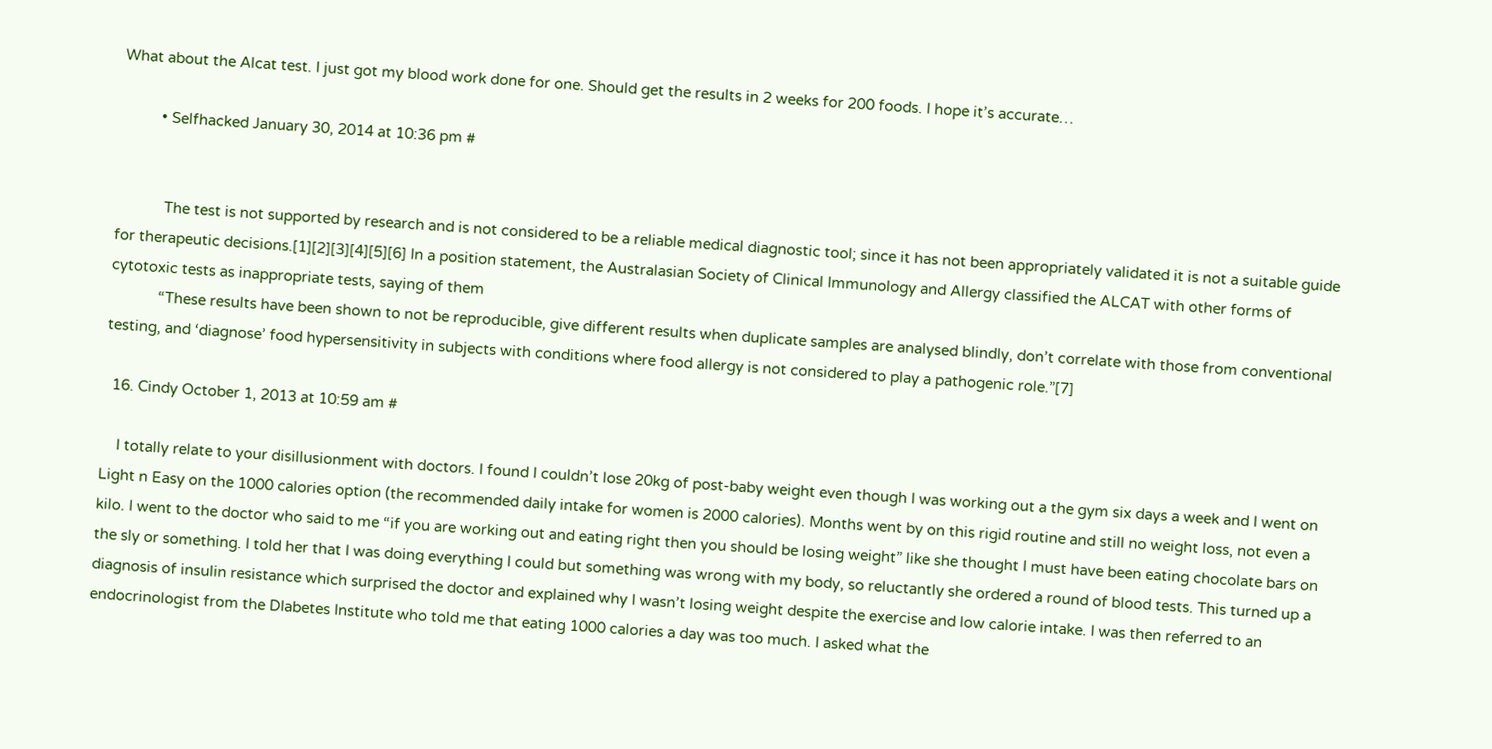What about the Alcat test. I just got my blood work done for one. Should get the results in 2 weeks for 200 foods. I hope it’s accurate…

          • Selfhacked January 30, 2014 at 10:36 pm #


            The test is not supported by research and is not considered to be a reliable medical diagnostic tool; since it has not been appropriately validated it is not a suitable guide for therapeutic decisions.[1][2][3][4][5][6] In a position statement, the Australasian Society of Clinical Immunology and Allergy classified the ALCAT with other forms of cytotoxic tests as inappropriate tests, saying of them
            “These results have been shown to not be reproducible, give different results when duplicate samples are analysed blindly, don’t correlate with those from conventional testing, and ‘diagnose’ food hypersensitivity in subjects with conditions where food allergy is not considered to play a pathogenic role.”[7]

  16. Cindy October 1, 2013 at 10:59 am #

    I totally relate to your disillusionment with doctors. I found I couldn’t lose 20kg of post-baby weight even though I was working out a the gym six days a week and I went on Light n Easy on the 1000 calories option (the recommended daily intake for women is 2000 calories). Months went by on this rigid routine and still no weight loss, not even a kilo. I went to the doctor who said to me “if you are working out and eating right then you should be losing weight” like she thought I must have been eating chocolate bars on the sly or something. I told her that I was doing everything I could but something was wrong with my body, so reluctantly she ordered a round of blood tests. This turned up a diagnosis of insulin resistance which surprised the doctor and explained why I wasn’t losing weight despite the exercise and low calorie intake. I was then referred to an endocrinologist from the DIabetes Institute who told me that eating 1000 calories a day was too much. I asked what the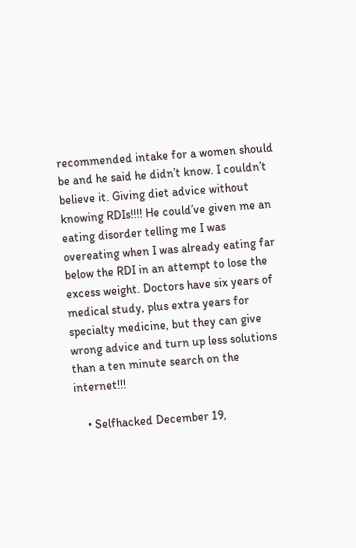recommended intake for a women should be and he said he didn’t know. I couldn’t believe it. Giving diet advice without knowing RDIs!!!! He could’ve given me an eating disorder telling me I was overeating when I was already eating far below the RDI in an attempt to lose the excess weight. Doctors have six years of medical study, plus extra years for specialty medicine, but they can give wrong advice and turn up less solutions than a ten minute search on the internet!!!

    • Selfhacked December 19,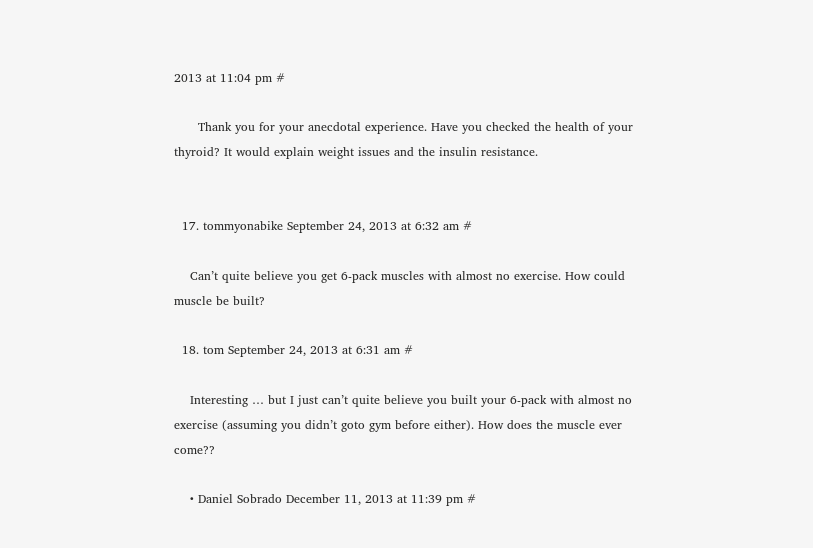2013 at 11:04 pm #

      Thank you for your anecdotal experience. Have you checked the health of your thyroid? It would explain weight issues and the insulin resistance.


  17. tommyonabike September 24, 2013 at 6:32 am #

    Can’t quite believe you get 6-pack muscles with almost no exercise. How could muscle be built?

  18. tom September 24, 2013 at 6:31 am #

    Interesting … but I just can’t quite believe you built your 6-pack with almost no exercise (assuming you didn’t goto gym before either). How does the muscle ever come??

    • Daniel Sobrado December 11, 2013 at 11:39 pm #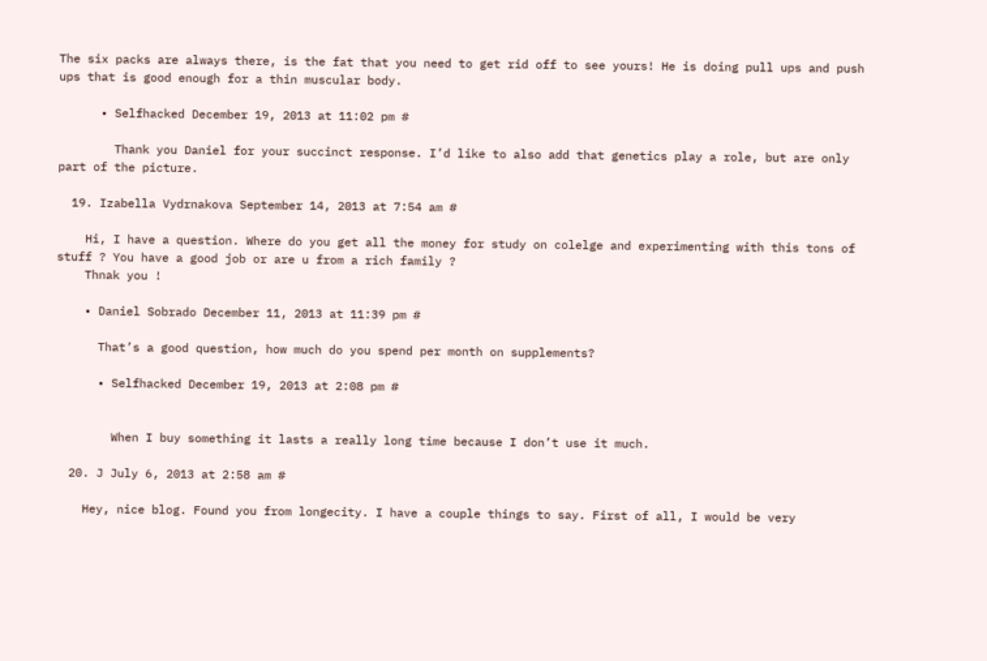The six packs are always there, is the fat that you need to get rid off to see yours! He is doing pull ups and push ups that is good enough for a thin muscular body.

      • Selfhacked December 19, 2013 at 11:02 pm #

        Thank you Daniel for your succinct response. I’d like to also add that genetics play a role, but are only part of the picture.

  19. Izabella Vydrnakova September 14, 2013 at 7:54 am #

    Hi, I have a question. Where do you get all the money for study on colelge and experimenting with this tons of stuff ? You have a good job or are u from a rich family ?
    Thnak you !

    • Daniel Sobrado December 11, 2013 at 11:39 pm #

      That’s a good question, how much do you spend per month on supplements?

      • Selfhacked December 19, 2013 at 2:08 pm #


        When I buy something it lasts a really long time because I don’t use it much.

  20. J July 6, 2013 at 2:58 am #

    Hey, nice blog. Found you from longecity. I have a couple things to say. First of all, I would be very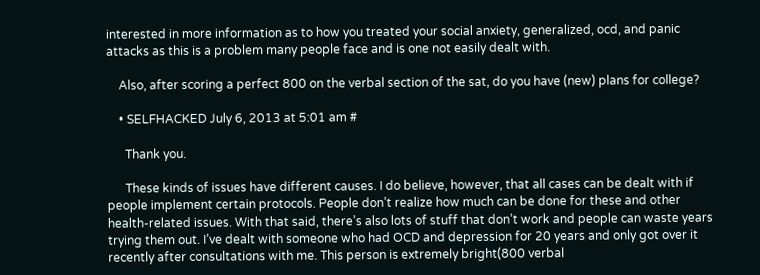interested in more information as to how you treated your social anxiety, generalized, ocd, and panic attacks as this is a problem many people face and is one not easily dealt with.

    Also, after scoring a perfect 800 on the verbal section of the sat, do you have (new) plans for college?

    • SELFHACKED July 6, 2013 at 5:01 am #

      Thank you.

      These kinds of issues have different causes. I do believe, however, that all cases can be dealt with if people implement certain protocols. People don’t realize how much can be done for these and other health-related issues. With that said, there’s also lots of stuff that don’t work and people can waste years trying them out. I’ve dealt with someone who had OCD and depression for 20 years and only got over it recently after consultations with me. This person is extremely bright(800 verbal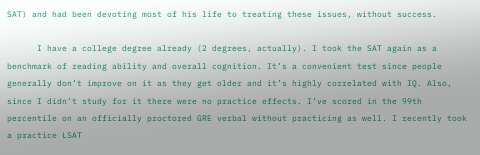SAT) and had been devoting most of his life to treating these issues, without success.

      I have a college degree already (2 degrees, actually). I took the SAT again as a benchmark of reading ability and overall cognition. It’s a convenient test since people generally don’t improve on it as they get older and it’s highly correlated with IQ. Also, since I didn’t study for it there were no practice effects. I’ve scored in the 99th percentile on an officially proctored GRE verbal without practicing as well. I recently took a practice LSAT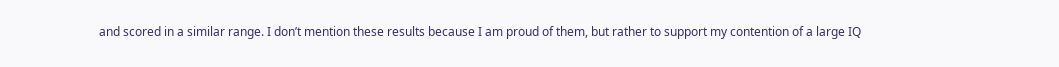and scored in a similar range. I don’t mention these results because I am proud of them, but rather to support my contention of a large IQ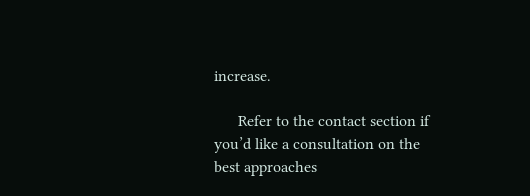increase.

      Refer to the contact section if you’d like a consultation on the best approaches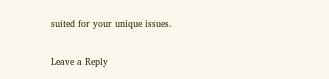suited for your unique issues.

Leave a Reply